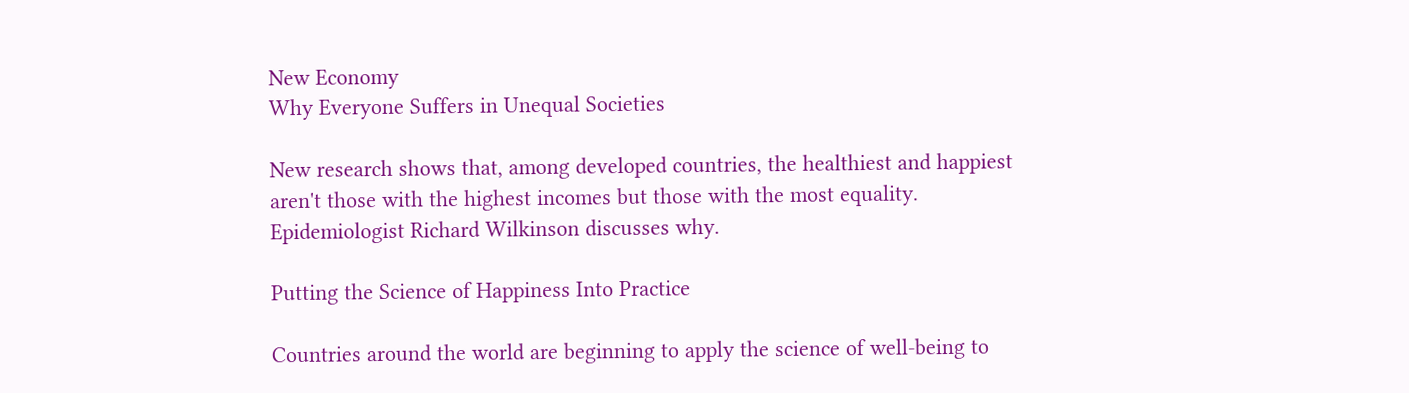New Economy
Why Everyone Suffers in Unequal Societies

New research shows that, among developed countries, the healthiest and happiest aren't those with the highest incomes but those with the most equality. Epidemiologist Richard Wilkinson discusses why.

Putting the Science of Happiness Into Practice

Countries around the world are beginning to apply the science of well-being to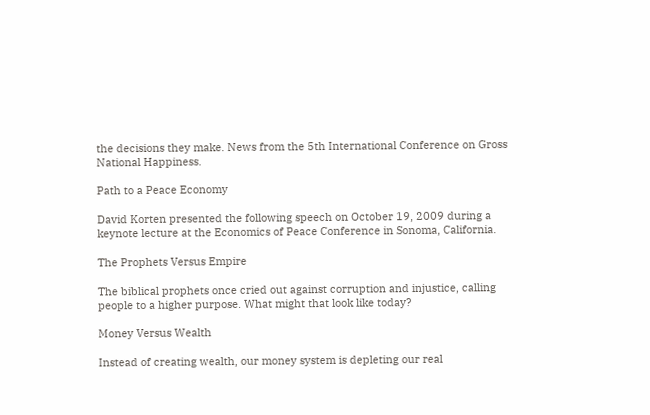the decisions they make. News from the 5th International Conference on Gross National Happiness.

Path to a Peace Economy

David Korten presented the following speech on October 19, 2009 during a keynote lecture at the Economics of Peace Conference in Sonoma, California.

The Prophets Versus Empire

The biblical prophets once cried out against corruption and injustice, calling people to a higher purpose. What might that look like today?

Money Versus Wealth

Instead of creating wealth, our money system is depleting our real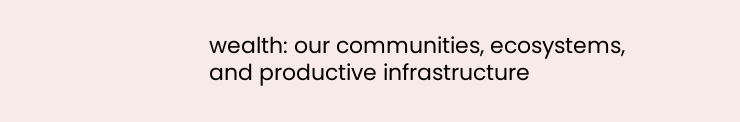wealth: our communities, ecosystems, and productive infrastructure